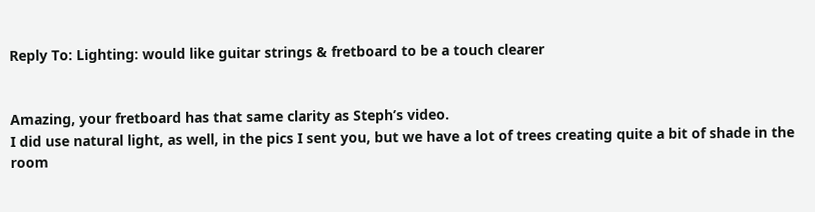Reply To: Lighting: would like guitar strings & fretboard to be a touch clearer


Amazing, your fretboard has that same clarity as Steph’s video.
I did use natural light, as well, in the pics I sent you, but we have a lot of trees creating quite a bit of shade in the room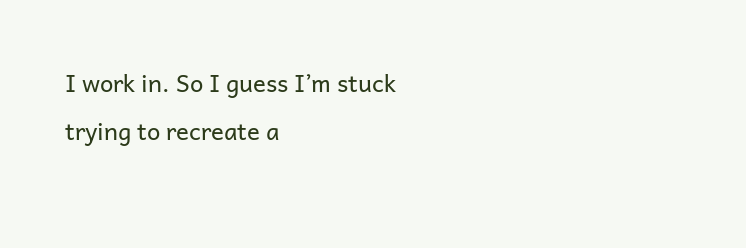I work in. So I guess I’m stuck trying to recreate a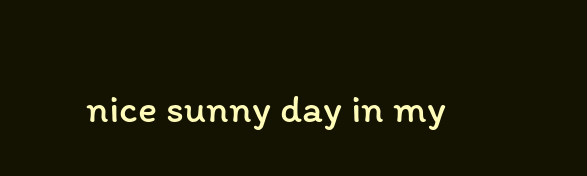nice sunny day in my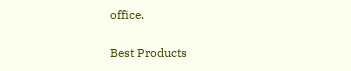office.

Best Products